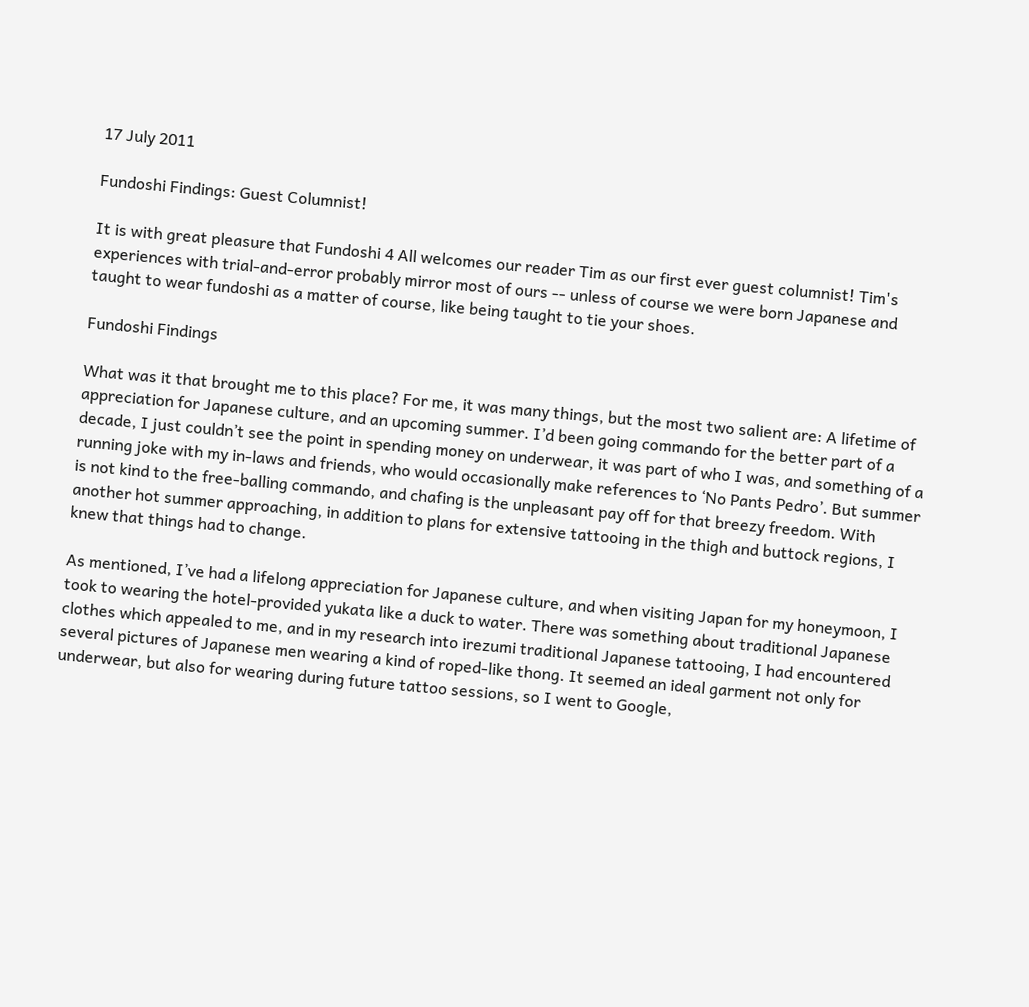17 July 2011

Fundoshi Findings: Guest Columnist!

It is with great pleasure that Fundoshi 4 All welcomes our reader Tim as our first ever guest columnist! Tim's experiences with trial-and-error probably mirror most of ours -- unless of course we were born Japanese and taught to wear fundoshi as a matter of course, like being taught to tie your shoes.

Fundoshi Findings

What was it that brought me to this place? For me, it was many things, but the most two salient are: A lifetime of appreciation for Japanese culture, and an upcoming summer. I’d been going commando for the better part of a decade, I just couldn’t see the point in spending money on underwear, it was part of who I was, and something of a running joke with my in-laws and friends, who would occasionally make references to ‘No Pants Pedro’. But summer is not kind to the free-balling commando, and chafing is the unpleasant pay off for that breezy freedom. With another hot summer approaching, in addition to plans for extensive tattooing in the thigh and buttock regions, I knew that things had to change.

As mentioned, I’ve had a lifelong appreciation for Japanese culture, and when visiting Japan for my honeymoon, I took to wearing the hotel-provided yukata like a duck to water. There was something about traditional Japanese clothes which appealed to me, and in my research into irezumi traditional Japanese tattooing, I had encountered several pictures of Japanese men wearing a kind of roped-like thong. It seemed an ideal garment not only for underwear, but also for wearing during future tattoo sessions, so I went to Google,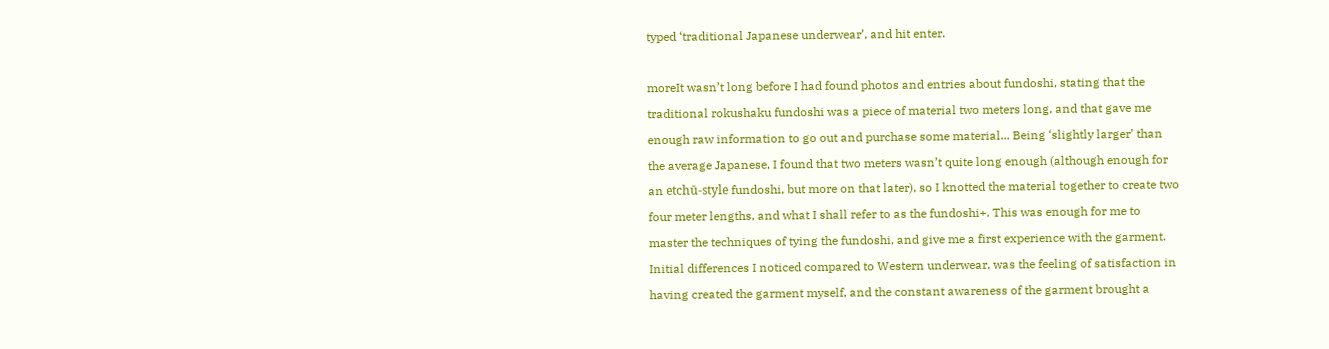typed ‘traditional Japanese underwear’, and hit enter.

moreIt wasn’t long before I had found photos and entries about fundoshi, stating that the traditional rokushaku fundoshi was a piece of material two meters long, and that gave me enough raw information to go out and purchase some material... Being ‘slightly larger’ than the average Japanese, I found that two meters wasn’t quite long enough (although enough for an etchū-style fundoshi, but more on that later), so I knotted the material together to create two four meter lengths, and what I shall refer to as the fundoshi+. This was enough for me to master the techniques of tying the fundoshi, and give me a first experience with the garment. Initial differences I noticed compared to Western underwear, was the feeling of satisfaction in having created the garment myself, and the constant awareness of the garment brought a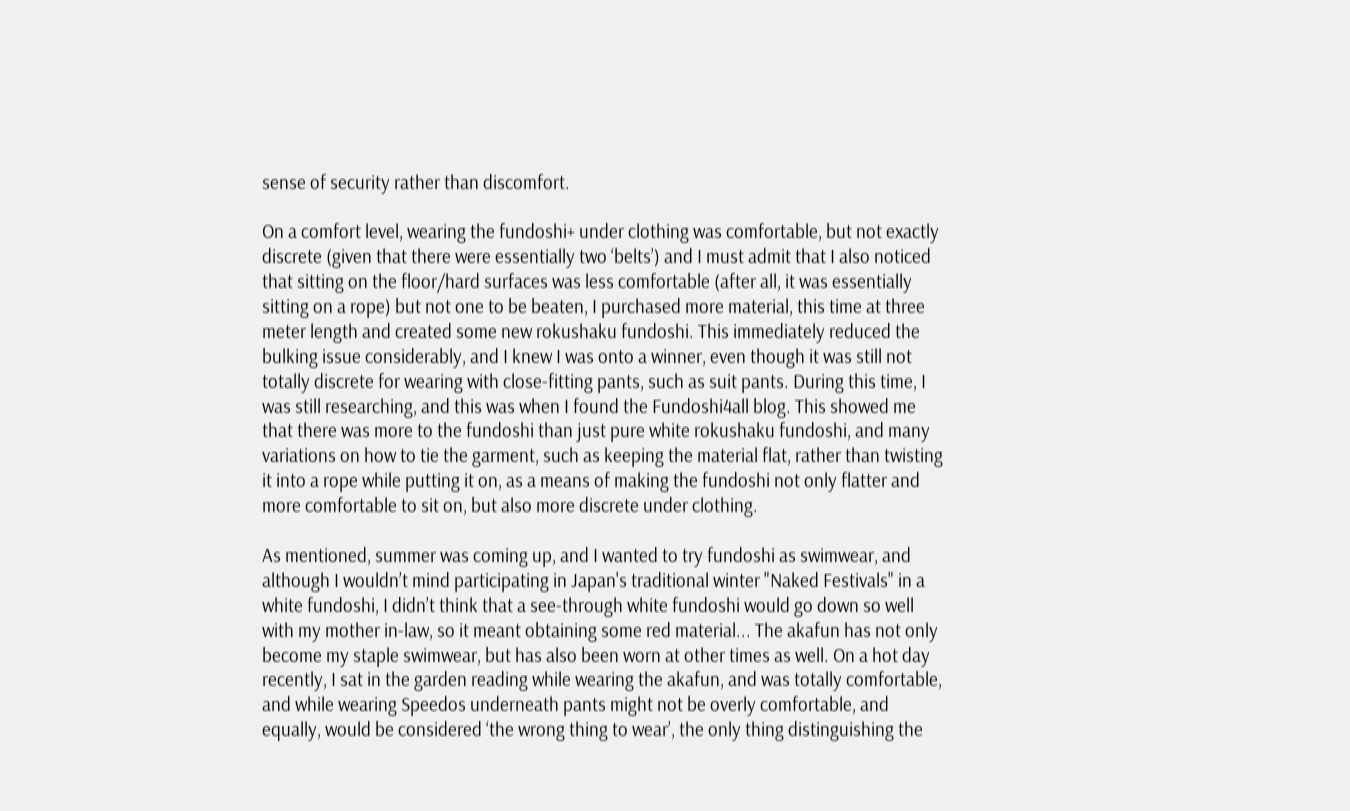sense of security rather than discomfort.

On a comfort level, wearing the fundoshi+ under clothing was comfortable, but not exactly discrete (given that there were essentially two ‘belts’) and I must admit that I also noticed that sitting on the floor/hard surfaces was less comfortable (after all, it was essentially sitting on a rope) but not one to be beaten, I purchased more material, this time at three meter length and created some new rokushaku fundoshi. This immediately reduced the bulking issue considerably, and I knew I was onto a winner, even though it was still not totally discrete for wearing with close-fitting pants, such as suit pants. During this time, I was still researching, and this was when I found the Fundoshi4all blog. This showed me that there was more to the fundoshi than just pure white rokushaku fundoshi, and many variations on how to tie the garment, such as keeping the material flat, rather than twisting it into a rope while putting it on, as a means of making the fundoshi not only flatter and more comfortable to sit on, but also more discrete under clothing.

As mentioned, summer was coming up, and I wanted to try fundoshi as swimwear, and although I wouldn’t mind participating in Japan's traditional winter "Naked Festivals" in a white fundoshi, I didn’t think that a see-through white fundoshi would go down so well with my mother in-law, so it meant obtaining some red material... The akafun has not only become my staple swimwear, but has also been worn at other times as well. On a hot day recently, I sat in the garden reading while wearing the akafun, and was totally comfortable, and while wearing Speedos underneath pants might not be overly comfortable, and equally, would be considered ‘the wrong thing to wear’, the only thing distinguishing the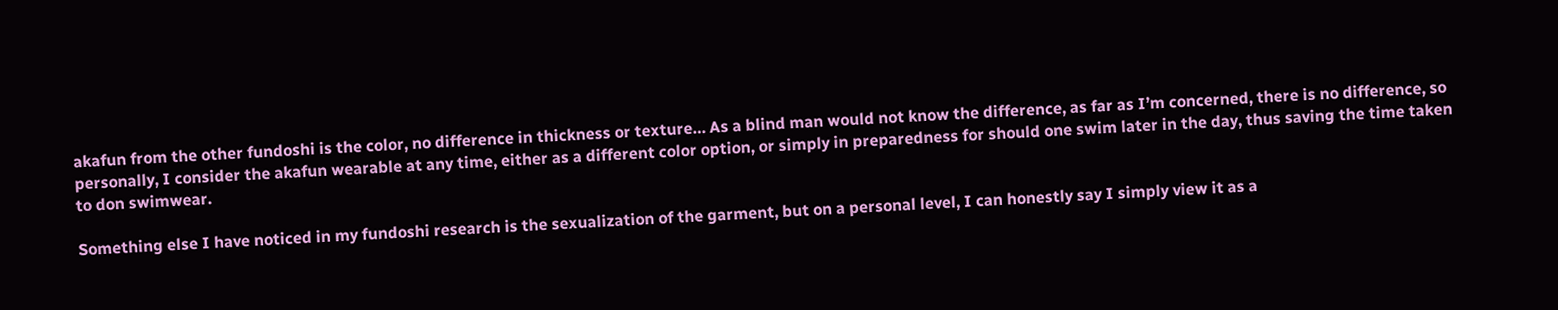akafun from the other fundoshi is the color, no difference in thickness or texture… As a blind man would not know the difference, as far as I’m concerned, there is no difference, so personally, I consider the akafun wearable at any time, either as a different color option, or simply in preparedness for should one swim later in the day, thus saving the time taken to don swimwear.

Something else I have noticed in my fundoshi research is the sexualization of the garment, but on a personal level, I can honestly say I simply view it as a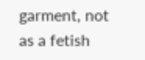garment, not as a fetish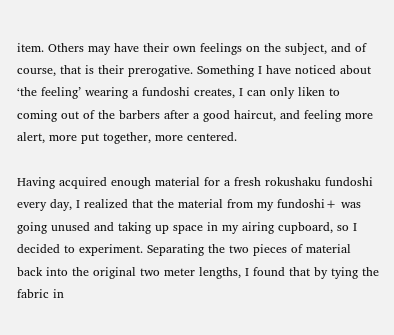item. Others may have their own feelings on the subject, and of course, that is their prerogative. Something I have noticed about ‘the feeling’ wearing a fundoshi creates, I can only liken to coming out of the barbers after a good haircut, and feeling more alert, more put together, more centered.

Having acquired enough material for a fresh rokushaku fundoshi every day, I realized that the material from my fundoshi+ was going unused and taking up space in my airing cupboard, so I decided to experiment. Separating the two pieces of material back into the original two meter lengths, I found that by tying the fabric in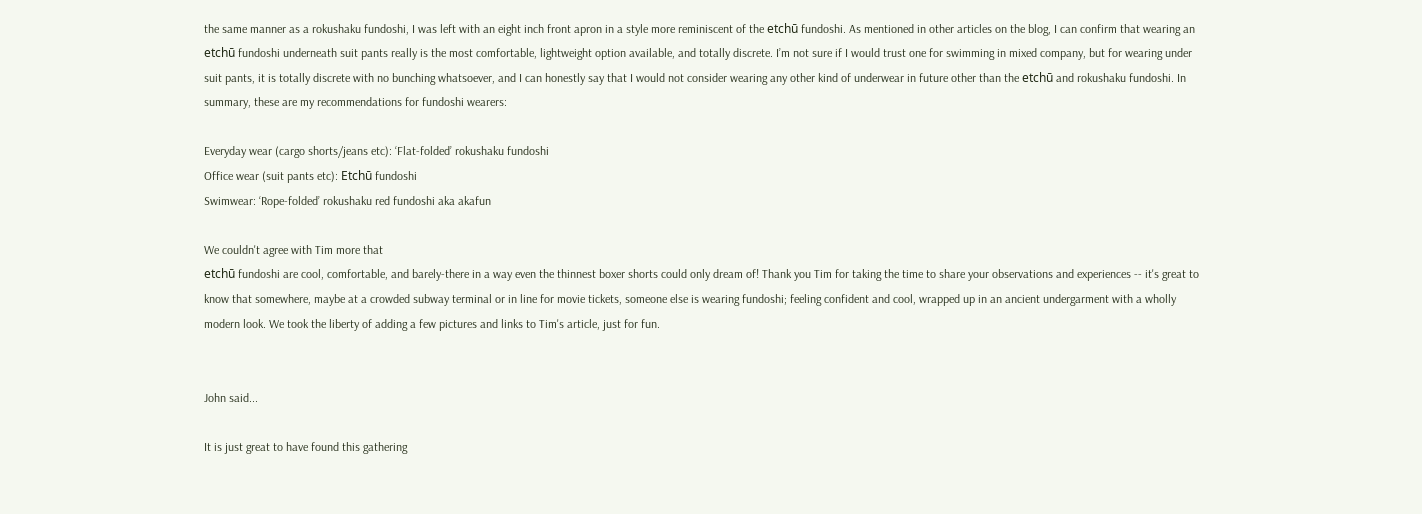the same manner as a rokushaku fundoshi, I was left with an eight inch front apron in a style more reminiscent of the etchū fundoshi. As mentioned in other articles on the blog, I can confirm that wearing an etchū fundoshi underneath suit pants really is the most comfortable, lightweight option available, and totally discrete. I’m not sure if I would trust one for swimming in mixed company, but for wearing under suit pants, it is totally discrete with no bunching whatsoever, and I can honestly say that I would not consider wearing any other kind of underwear in future other than the etchū and rokushaku fundoshi. In summary, these are my recommendations for fundoshi wearers:

Everyday wear (cargo shorts/jeans etc): ‘Flat-folded’ rokushaku fundoshi
Office wear (suit pants etc): Etchū fundoshi
Swimwear: ‘Rope-folded’ rokushaku red fundoshi aka akafun

We couldn't agree with Tim more that
etchū fundoshi are cool, comfortable, and barely-there in a way even the thinnest boxer shorts could only dream of! Thank you Tim for taking the time to share your observations and experiences -- it's great to know that somewhere, maybe at a crowded subway terminal or in line for movie tickets, someone else is wearing fundoshi; feeling confident and cool, wrapped up in an ancient undergarment with a wholly modern look. We took the liberty of adding a few pictures and links to Tim's article, just for fun.


John said...

It is just great to have found this gathering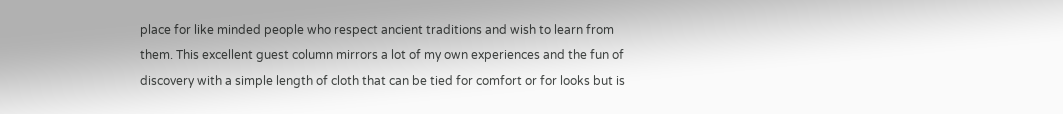place for like minded people who respect ancient traditions and wish to learn from them. This excellent guest column mirrors a lot of my own experiences and the fun of discovery with a simple length of cloth that can be tied for comfort or for looks but is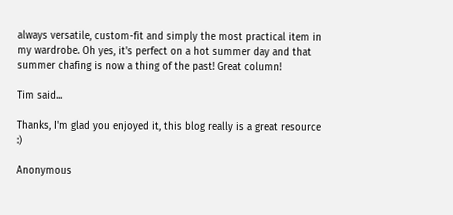always versatile, custom-fit and simply the most practical item in my wardrobe. Oh yes, it's perfect on a hot summer day and that summer chafing is now a thing of the past! Great column!

Tim said...

Thanks, I'm glad you enjoyed it, this blog really is a great resource :)

Anonymous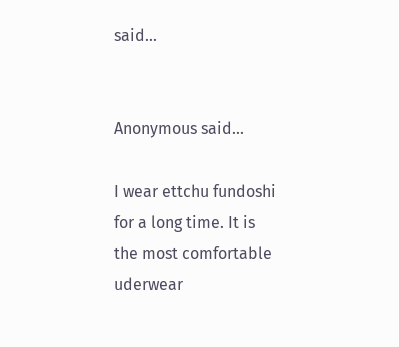said...


Anonymous said...

I wear ettchu fundoshi for a long time. It is the most comfortable uderwear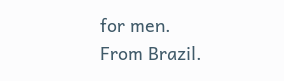for men.
From Brazil.